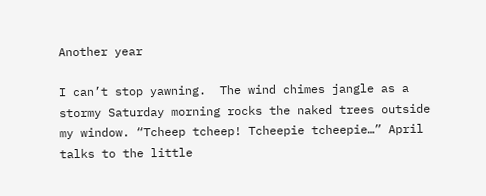Another year

I can’t stop yawning.  The wind chimes jangle as a stormy Saturday morning rocks the naked trees outside my window. “Tcheep tcheep! Tcheepie tcheepie…” April talks to the little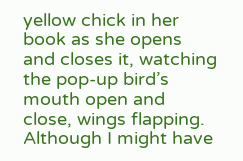yellow chick in her book as she opens and closes it, watching the pop-up bird’s mouth open and close, wings flapping. Although I might have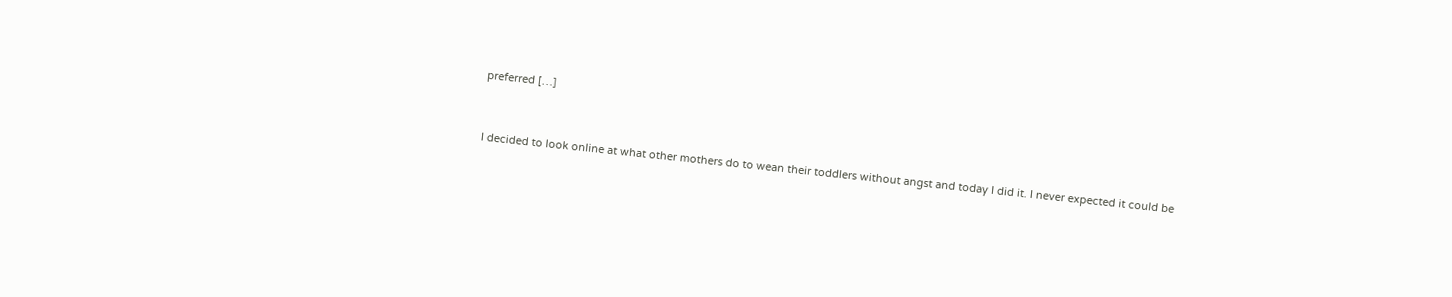preferred […]


I decided to look online at what other mothers do to wean their toddlers without angst and today I did it. I never expected it could be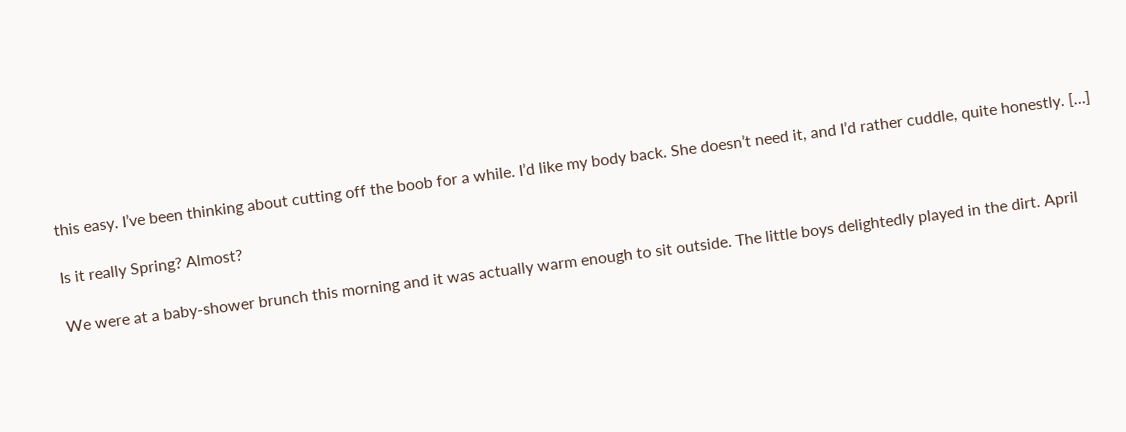this easy. I’ve been thinking about cutting off the boob for a while. I’d like my body back. She doesn’t need it, and I’d rather cuddle, quite honestly. […]

Is it really Spring? Almost?

We were at a baby-shower brunch this morning and it was actually warm enough to sit outside. The little boys delightedly played in the dirt. April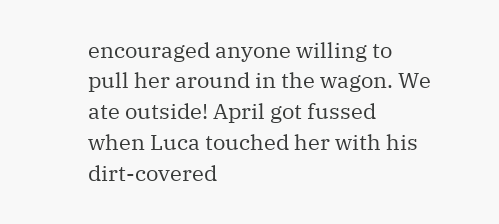encouraged anyone willing to pull her around in the wagon. We ate outside! April got fussed when Luca touched her with his dirt-covered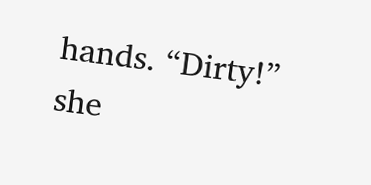hands. “Dirty!” she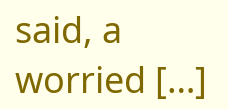said, a worried […]